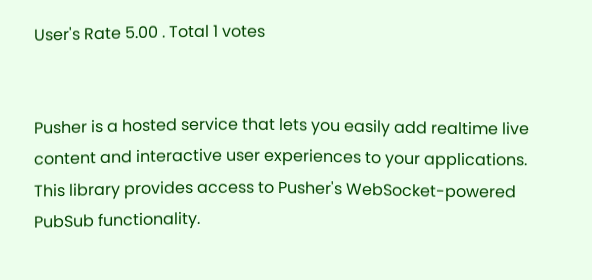User's Rate 5.00 . Total 1 votes


Pusher is a hosted service that lets you easily add realtime live content and interactive user experiences to your applications. This library provides access to Pusher's WebSocket-powered PubSub functionality.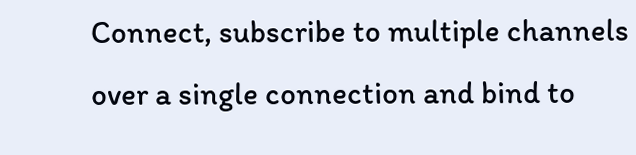Connect, subscribe to multiple channels over a single connection and bind to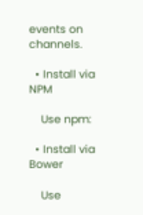events on channels.

  • Install via NPM

    Use npm:

  • Install via Bower

    Use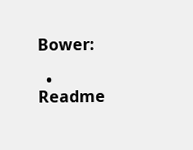Bower:

  • Readme